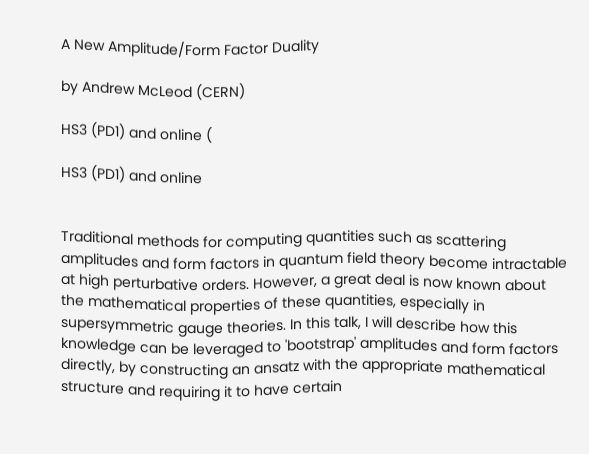A New Amplitude/Form Factor Duality

by Andrew McLeod (CERN)

HS3 (PD1) and online (

HS3 (PD1) and online


Traditional methods for computing quantities such as scattering amplitudes and form factors in quantum field theory become intractable at high perturbative orders. However, a great deal is now known about the mathematical properties of these quantities, especially in supersymmetric gauge theories. In this talk, I will describe how this knowledge can be leveraged to 'bootstrap' amplitudes and form factors directly, by constructing an ansatz with the appropriate mathematical structure and requiring it to have certain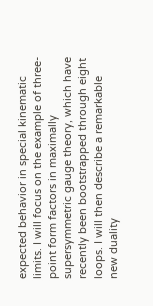expected behavior in special kinematic limits. I will focus on the example of three-point form factors in maximally supersymmetric gauge theory, which have recently been bootstrapped through eight loops. I will then describe a remarkable new duality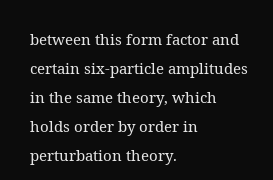between this form factor and certain six-particle amplitudes in the same theory, which holds order by order in perturbation theory.